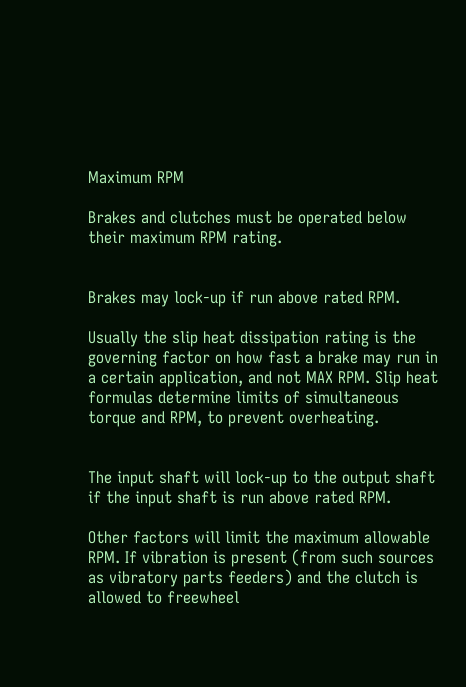Maximum RPM

Brakes and clutches must be operated below their maximum RPM rating.


Brakes may lock-up if run above rated RPM.

Usually the slip heat dissipation rating is the governing factor on how fast a brake may run in a certain application, and not MAX RPM. Slip heat formulas determine limits of simultaneous torque and RPM, to prevent overheating.


The input shaft will lock-up to the output shaft if the input shaft is run above rated RPM.

Other factors will limit the maximum allowable RPM. If vibration is present (from such sources as vibratory parts feeders) and the clutch is allowed to freewheel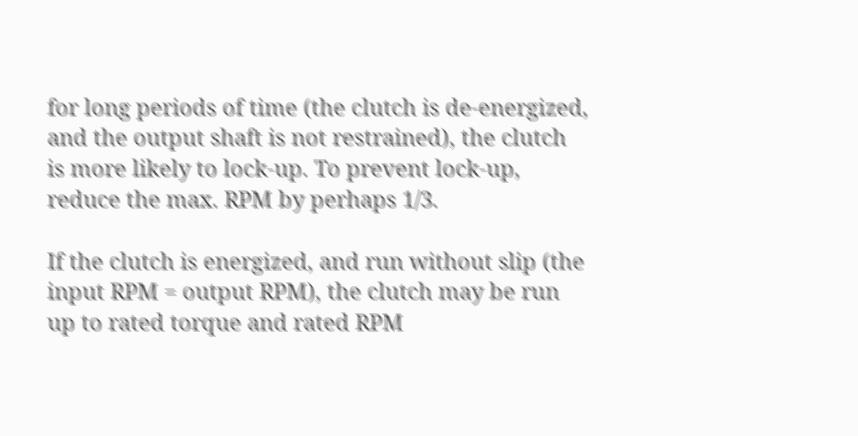for long periods of time (the clutch is de-energized, and the output shaft is not restrained), the clutch is more likely to lock-up. To prevent lock-up, reduce the max. RPM by perhaps 1/3.

If the clutch is energized, and run without slip (the input RPM = output RPM), the clutch may be run up to rated torque and rated RPM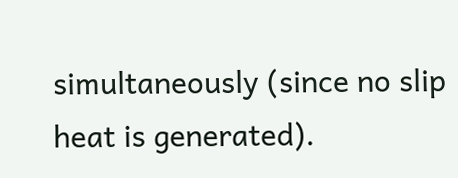simultaneously (since no slip heat is generated).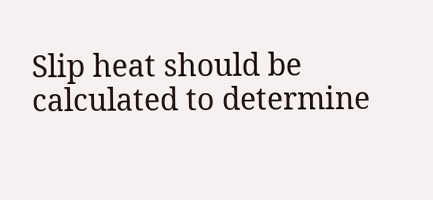Slip heat should be calculated to determine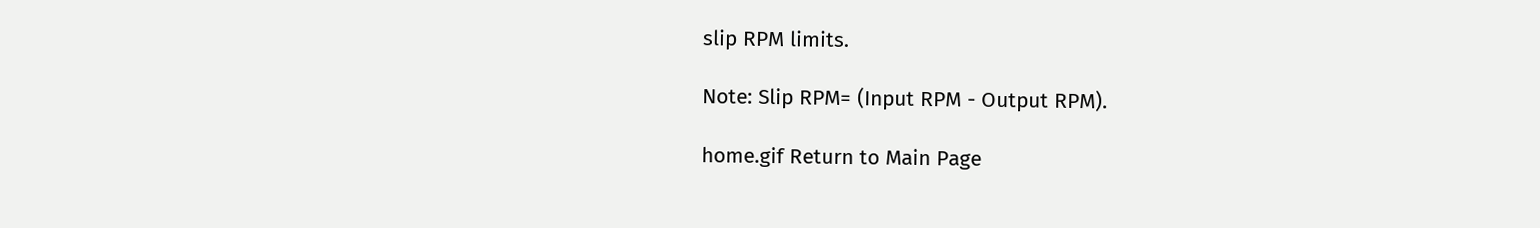slip RPM limits.

Note: Slip RPM= (Input RPM - Output RPM).

home.gif Return to Main Page